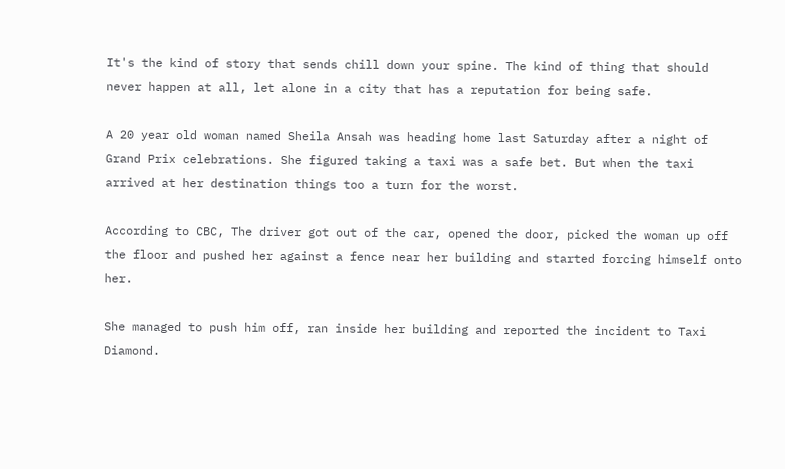It's the kind of story that sends chill down your spine. The kind of thing that should never happen at all, let alone in a city that has a reputation for being safe.

A 20 year old woman named Sheila Ansah was heading home last Saturday after a night of Grand Prix celebrations. She figured taking a taxi was a safe bet. But when the taxi arrived at her destination things too a turn for the worst.

According to CBC, The driver got out of the car, opened the door, picked the woman up off the floor and pushed her against a fence near her building and started forcing himself onto her.

She managed to push him off, ran inside her building and reported the incident to Taxi Diamond.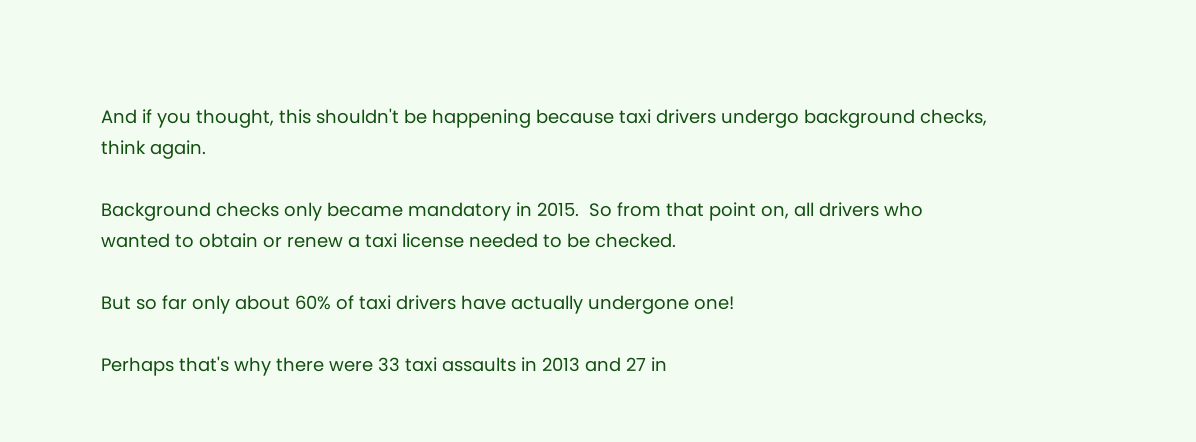And if you thought, this shouldn't be happening because taxi drivers undergo background checks, think again.

Background checks only became mandatory in 2015.  So from that point on, all drivers who wanted to obtain or renew a taxi license needed to be checked.

But so far only about 60% of taxi drivers have actually undergone one!

Perhaps that's why there were 33 taxi assaults in 2013 and 27 in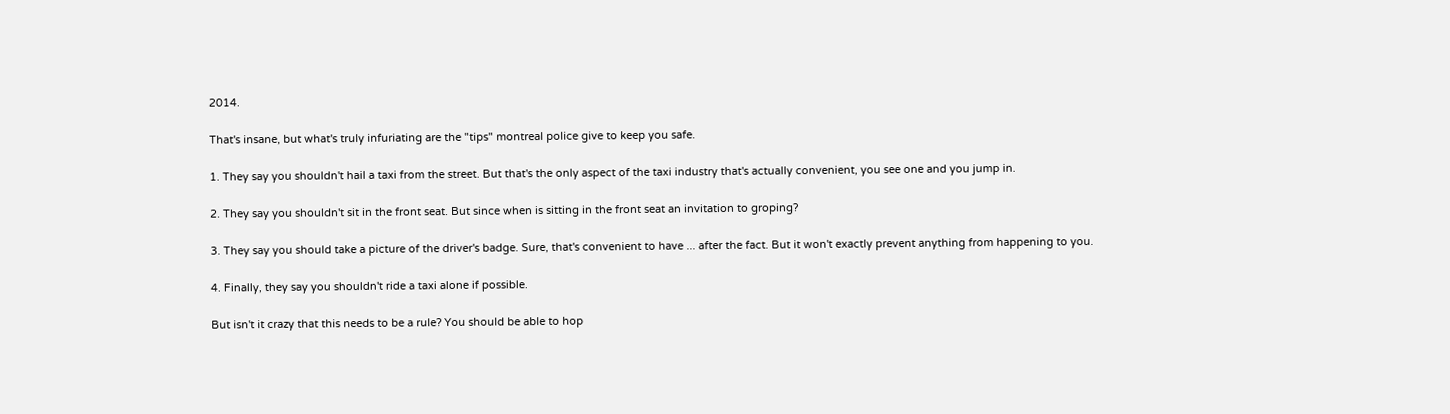2014.

That's insane, but what's truly infuriating are the "tips" montreal police give to keep you safe.

1. They say you shouldn't hail a taxi from the street. But that's the only aspect of the taxi industry that's actually convenient, you see one and you jump in.

2. They say you shouldn't sit in the front seat. But since when is sitting in the front seat an invitation to groping?

3. They say you should take a picture of the driver's badge. Sure, that's convenient to have ... after the fact. But it won't exactly prevent anything from happening to you.

4. Finally, they say you shouldn't ride a taxi alone if possible.

But isn't it crazy that this needs to be a rule? You should be able to hop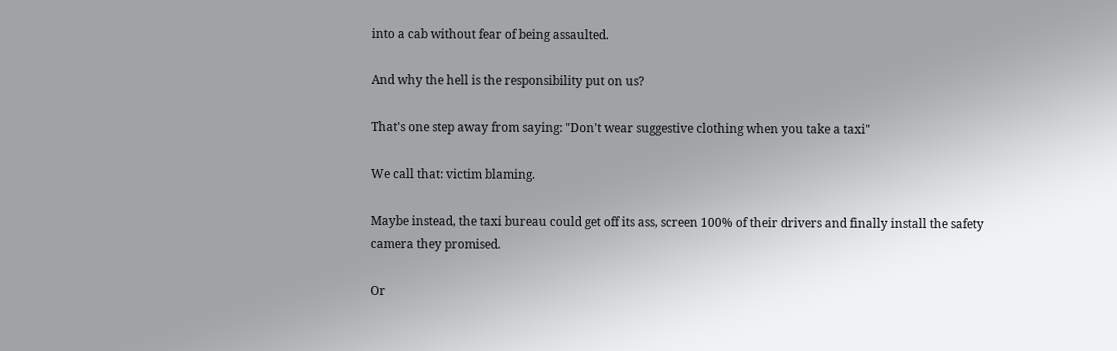into a cab without fear of being assaulted.

And why the hell is the responsibility put on us?

That's one step away from saying: "Don't wear suggestive clothing when you take a taxi"

We call that: victim blaming.

Maybe instead, the taxi bureau could get off its ass, screen 100% of their drivers and finally install the safety camera they promised.

Or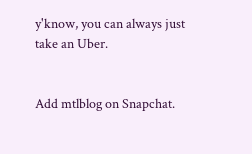y'know, you can always just take an Uber.


Add mtlblog on Snapchat.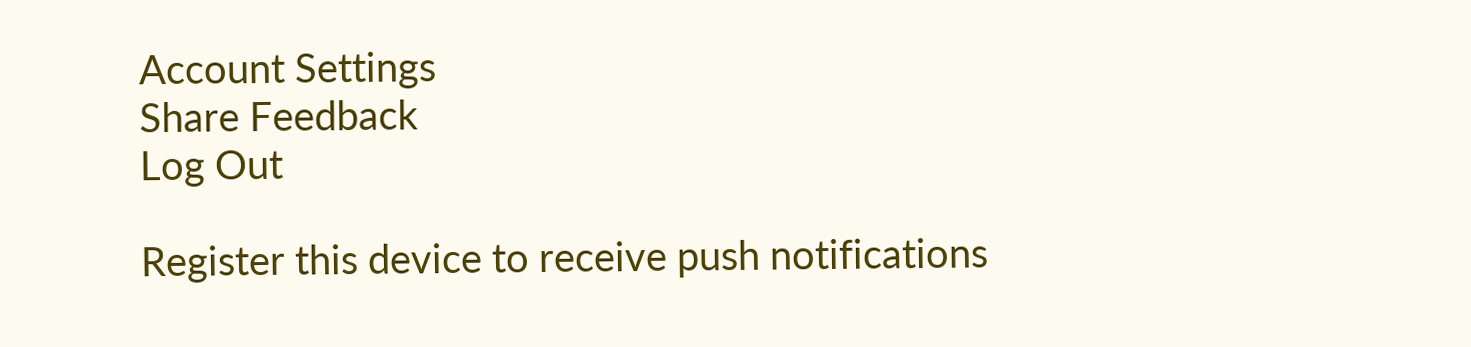Account Settings
Share Feedback
Log Out

Register this device to receive push notifications